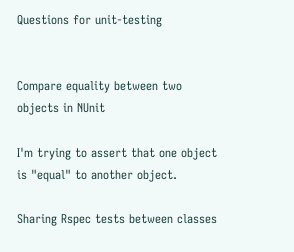Questions for unit-testing


Compare equality between two objects in NUnit

I'm trying to assert that one object is "equal" to another object.

Sharing Rspec tests between classes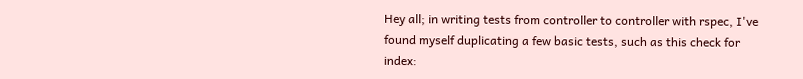Hey all; in writing tests from controller to controller with rspec, I've found myself duplicating a few basic tests, such as this check for index: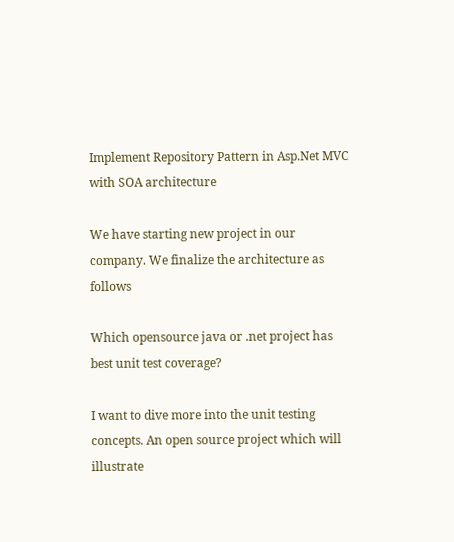Implement Repository Pattern in Asp.Net MVC with SOA architecture

We have starting new project in our company. We finalize the architecture as follows

Which opensource java or .net project has best unit test coverage?

I want to dive more into the unit testing concepts. An open source project which will illustrate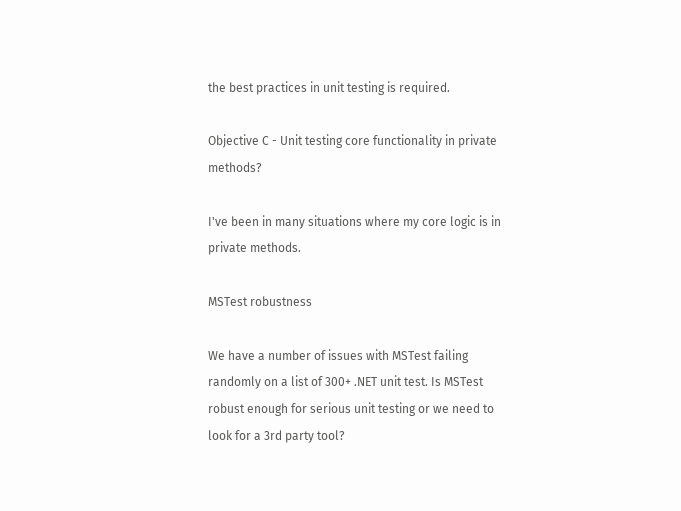the best practices in unit testing is required.

Objective C - Unit testing core functionality in private methods?

I've been in many situations where my core logic is in private methods.

MSTest robustness

We have a number of issues with MSTest failing randomly on a list of 300+ .NET unit test. Is MSTest robust enough for serious unit testing or we need to look for a 3rd party tool?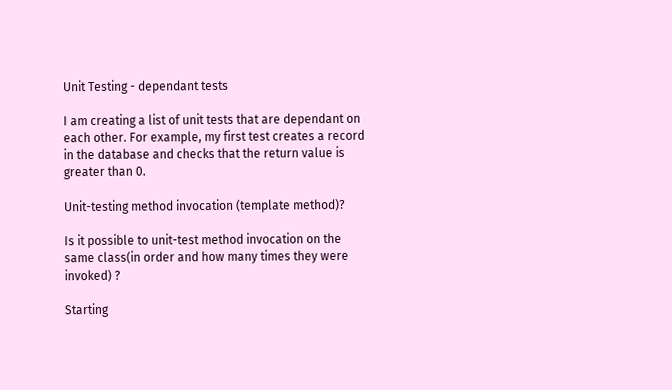Unit Testing - dependant tests

I am creating a list of unit tests that are dependant on each other. For example, my first test creates a record in the database and checks that the return value is greater than 0.

Unit-testing method invocation (template method)?

Is it possible to unit-test method invocation on the same class(in order and how many times they were invoked) ?

Starting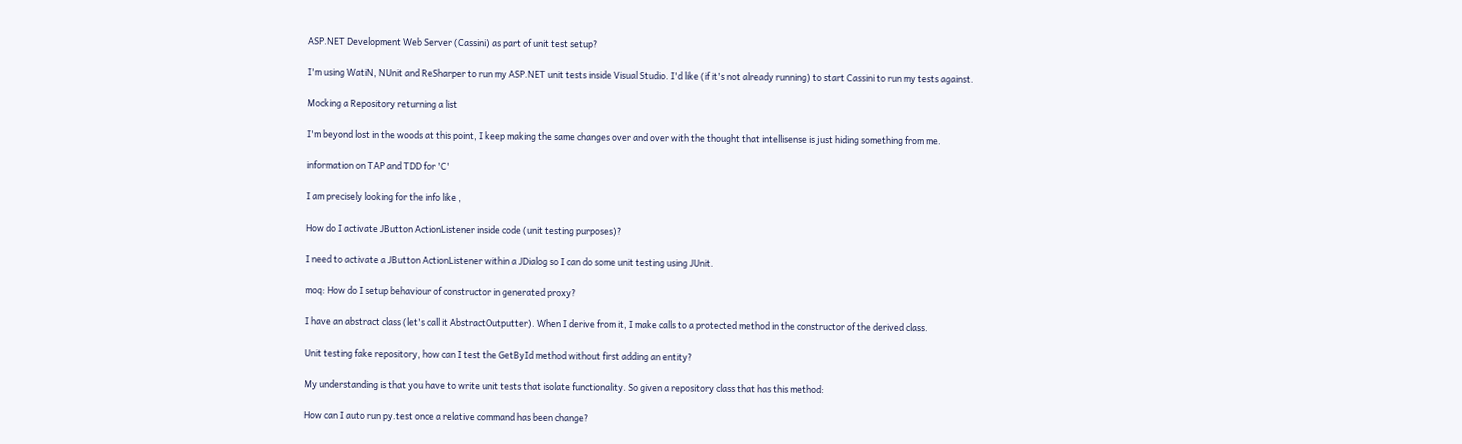ASP.NET Development Web Server (Cassini) as part of unit test setup?

I'm using WatiN, NUnit and ReSharper to run my ASP.NET unit tests inside Visual Studio. I'd like (if it's not already running) to start Cassini to run my tests against.

Mocking a Repository returning a list

I'm beyond lost in the woods at this point, I keep making the same changes over and over with the thought that intellisense is just hiding something from me.

information on TAP and TDD for 'C'

I am precisely looking for the info like ,

How do I activate JButton ActionListener inside code (unit testing purposes)?

I need to activate a JButton ActionListener within a JDialog so I can do some unit testing using JUnit.

moq: How do I setup behaviour of constructor in generated proxy?

I have an abstract class (let's call it AbstractOutputter). When I derive from it, I make calls to a protected method in the constructor of the derived class.

Unit testing fake repository, how can I test the GetById method without first adding an entity?

My understanding is that you have to write unit tests that isolate functionality. So given a repository class that has this method:

How can I auto run py.test once a relative command has been change?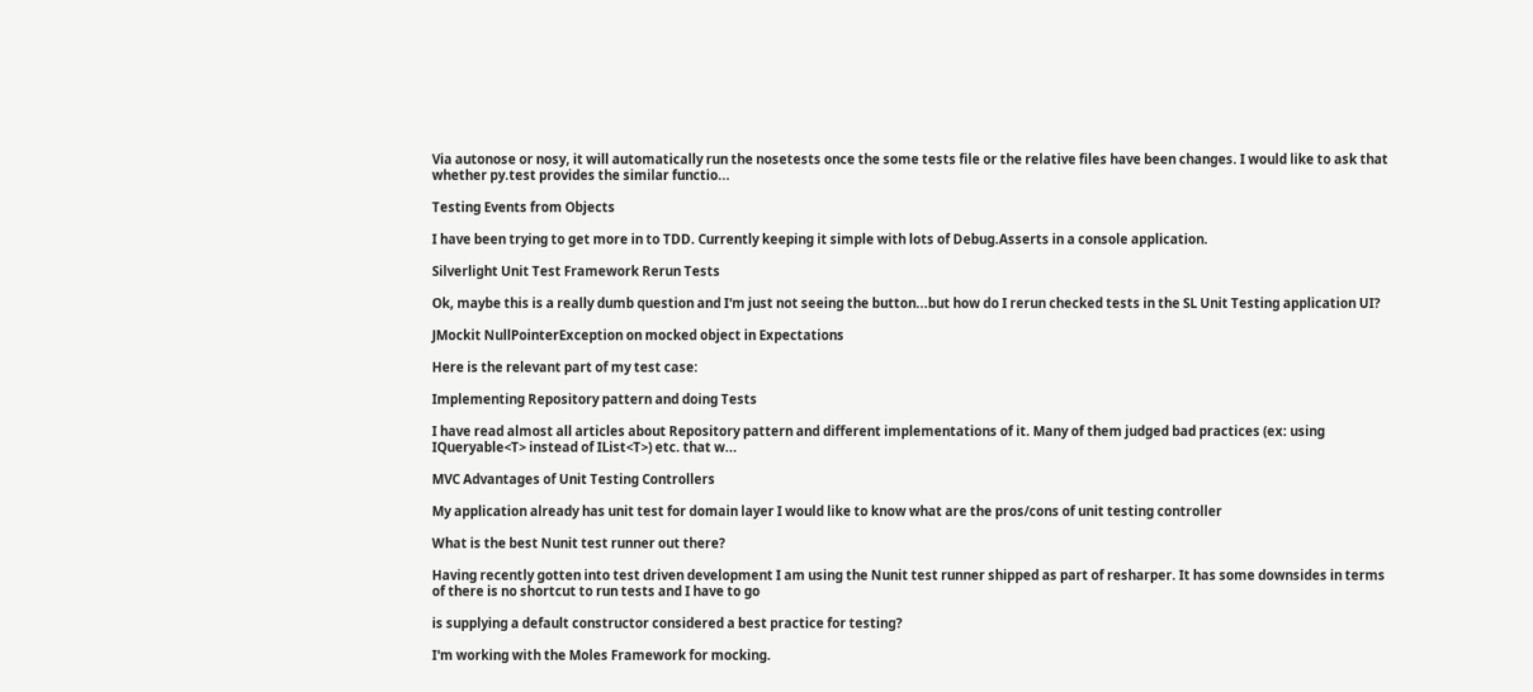Via autonose or nosy, it will automatically run the nosetests once the some tests file or the relative files have been changes. I would like to ask that whether py.test provides the similar functio...

Testing Events from Objects

I have been trying to get more in to TDD. Currently keeping it simple with lots of Debug.Asserts in a console application.

Silverlight Unit Test Framework Rerun Tests

Ok, maybe this is a really dumb question and I'm just not seeing the button...but how do I rerun checked tests in the SL Unit Testing application UI?

JMockit NullPointerException on mocked object in Expectations

Here is the relevant part of my test case:

Implementing Repository pattern and doing Tests

I have read almost all articles about Repository pattern and different implementations of it. Many of them judged bad practices (ex: using IQueryable<T> instead of IList<T>) etc. that w...

MVC Advantages of Unit Testing Controllers

My application already has unit test for domain layer I would like to know what are the pros/cons of unit testing controller

What is the best Nunit test runner out there?

Having recently gotten into test driven development I am using the Nunit test runner shipped as part of resharper. It has some downsides in terms of there is no shortcut to run tests and I have to go

is supplying a default constructor considered a best practice for testing?

I'm working with the Moles Framework for mocking.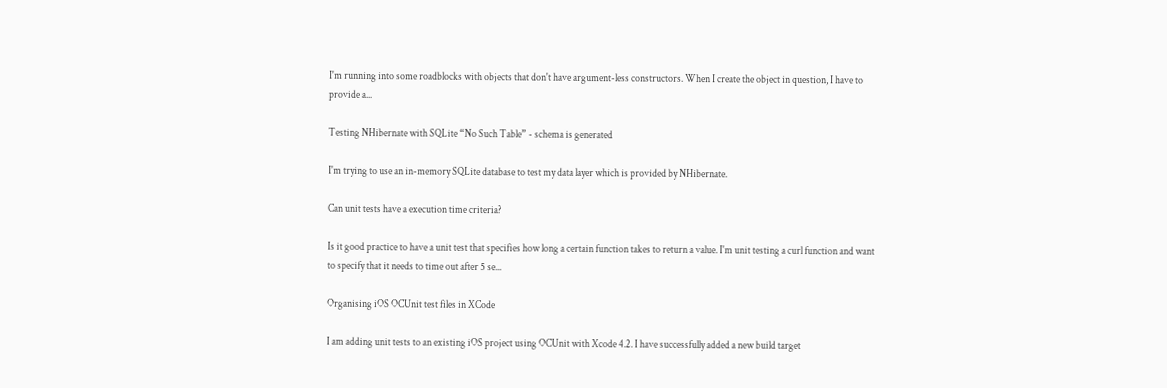I'm running into some roadblocks with objects that don't have argument-less constructors. When I create the object in question, I have to provide a...

Testing NHibernate with SQLite “No Such Table” - schema is generated

I'm trying to use an in-memory SQLite database to test my data layer which is provided by NHibernate.

Can unit tests have a execution time criteria?

Is it good practice to have a unit test that specifies how long a certain function takes to return a value. I'm unit testing a curl function and want to specify that it needs to time out after 5 se...

Organising iOS OCUnit test files in XCode

I am adding unit tests to an existing iOS project using OCUnit with Xcode 4.2. I have successfully added a new build target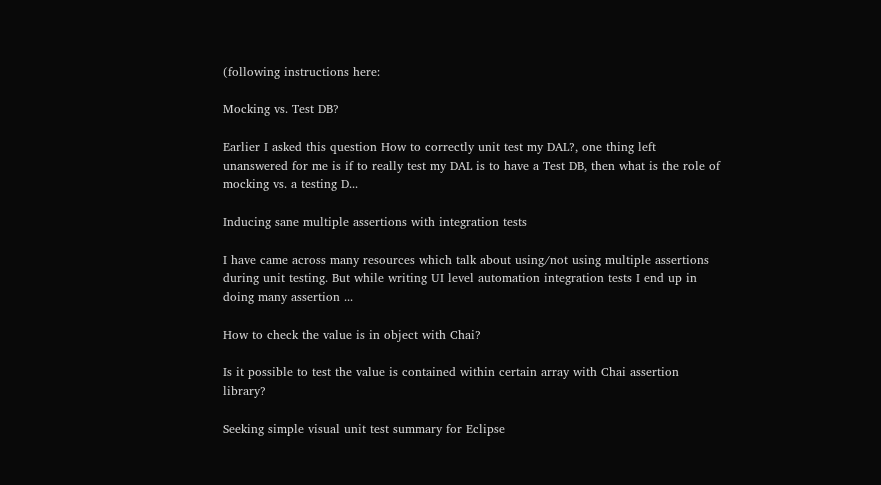(following instructions here:

Mocking vs. Test DB?

Earlier I asked this question How to correctly unit test my DAL?, one thing left unanswered for me is if to really test my DAL is to have a Test DB, then what is the role of mocking vs. a testing D...

Inducing sane multiple assertions with integration tests

I have came across many resources which talk about using/not using multiple assertions during unit testing. But while writing UI level automation integration tests I end up in doing many assertion ...

How to check the value is in object with Chai?

Is it possible to test the value is contained within certain array with Chai assertion library?

Seeking simple visual unit test summary for Eclipse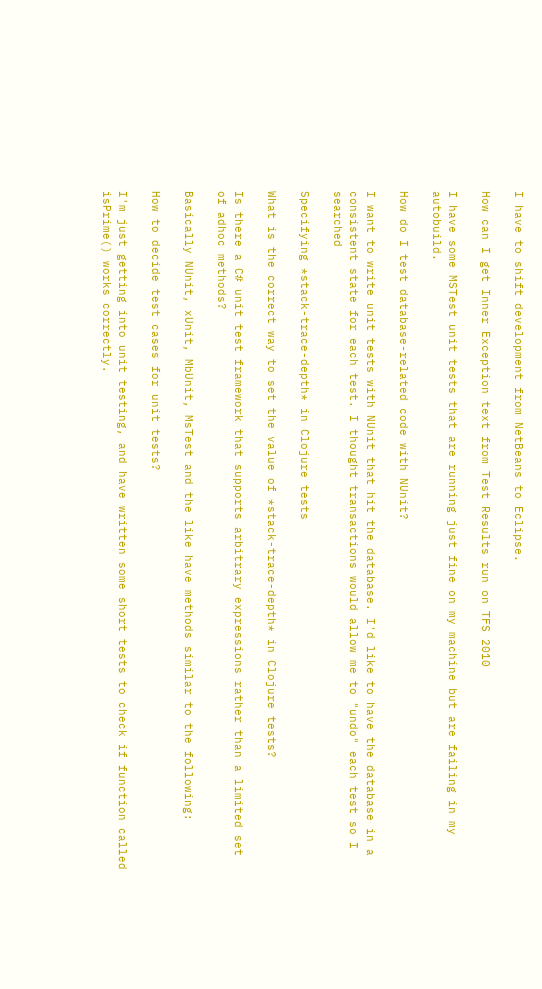I have to shift development from NetBeans to Eclipse.

How can I get Inner Exception text from Test Results run on TFS 2010

I have some MSTest unit tests that are running just fine on my machine but are failing in my autobuild.

How do I test database-related code with NUnit?

I want to write unit tests with NUnit that hit the database. I'd like to have the database in a consistent state for each test. I thought transactions would allow me to "undo" each test so I searched

Specifying *stack-trace-depth* in Clojure tests

What is the correct way to set the value of *stack-trace-depth* in Clojure tests?

Is there a C# unit test framework that supports arbitrary expressions rather than a limited set of adhoc methods?

Basically NUnit, xUnit, MbUnit, MsTest and the like have methods similar to the following:

How to decide test cases for unit tests?

I'm just getting into unit testing, and have written some short tests to check if function called isPrime() works correctly.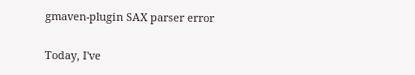gmaven-plugin SAX parser error

Today, I've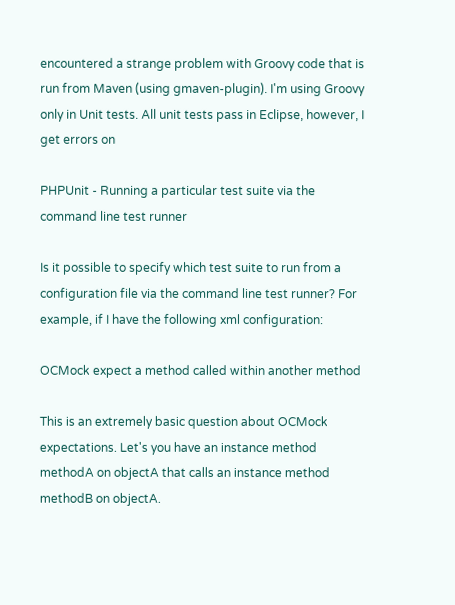encountered a strange problem with Groovy code that is run from Maven (using gmaven-plugin). I'm using Groovy only in Unit tests. All unit tests pass in Eclipse, however, I get errors on

PHPUnit - Running a particular test suite via the command line test runner

Is it possible to specify which test suite to run from a configuration file via the command line test runner? For example, if I have the following xml configuration:

OCMock expect a method called within another method

This is an extremely basic question about OCMock expectations. Let's you have an instance method methodA on objectA that calls an instance method methodB on objectA.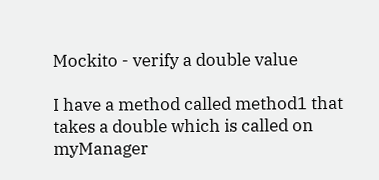Mockito - verify a double value

I have a method called method1 that takes a double which is called on myManager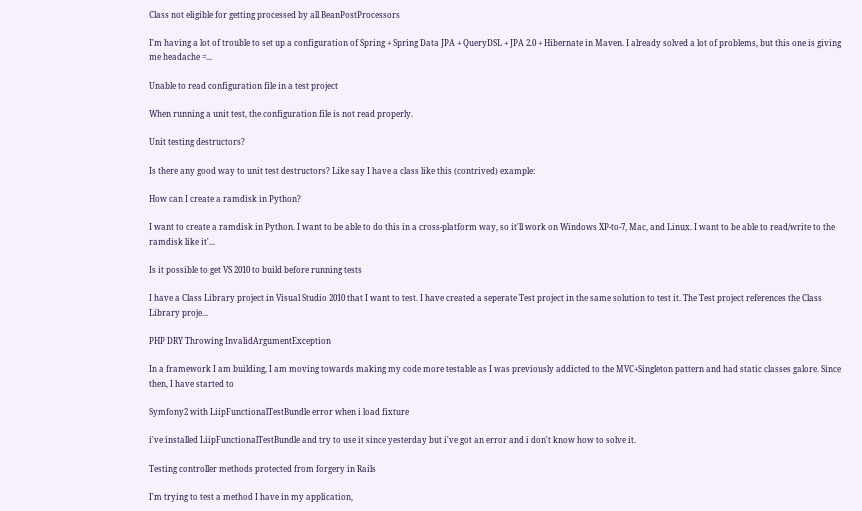Class not eligible for getting processed by all BeanPostProcessors

I'm having a lot of trouble to set up a configuration of Spring + Spring Data JPA + QueryDSL + JPA 2.0 + Hibernate in Maven. I already solved a lot of problems, but this one is giving me headache =...

Unable to read configuration file in a test project

When running a unit test, the configuration file is not read properly.

Unit testing destructors?

Is there any good way to unit test destructors? Like say I have a class like this (contrived) example:

How can I create a ramdisk in Python?

I want to create a ramdisk in Python. I want to be able to do this in a cross-platform way, so it'll work on Windows XP-to-7, Mac, and Linux. I want to be able to read/write to the ramdisk like it'...

Is it possible to get VS 2010 to build before running tests

I have a Class Library project in Visual Studio 2010 that I want to test. I have created a seperate Test project in the same solution to test it. The Test project references the Class Library proje...

PHP DRY Throwing InvalidArgumentException

In a framework I am building, I am moving towards making my code more testable as I was previously addicted to the MVC+Singleton pattern and had static classes galore. Since then, I have started to

Symfony2 with LiipFunctionalTestBundle error when i load fixture

i've installed LiipFunctionalTestBundle and try to use it since yesterday but i've got an error and i don't know how to solve it.

Testing controller methods protected from forgery in Rails

I'm trying to test a method I have in my application,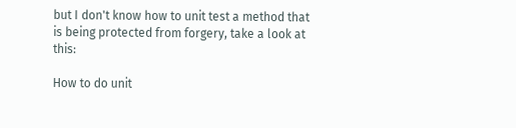but I don't know how to unit test a method that is being protected from forgery, take a look at this:

How to do unit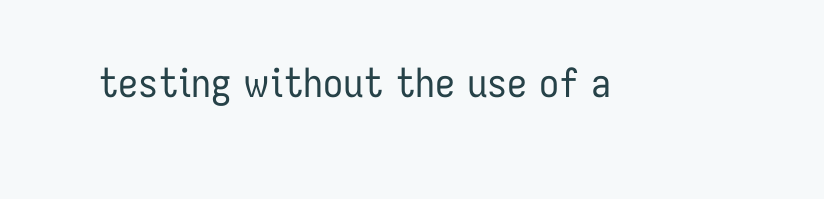testing without the use of a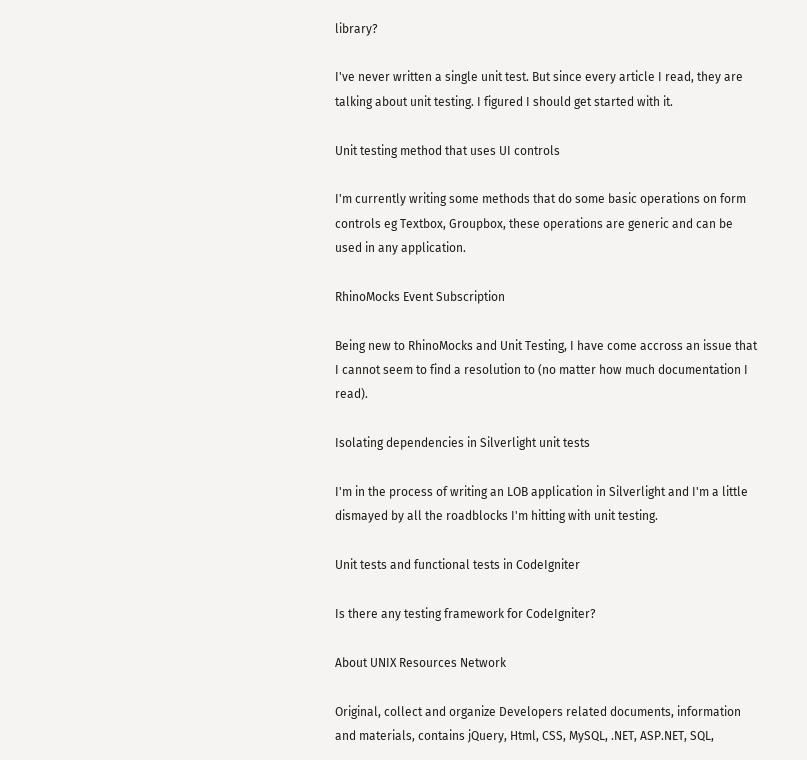library?

I've never written a single unit test. But since every article I read, they are talking about unit testing. I figured I should get started with it.

Unit testing method that uses UI controls

I'm currently writing some methods that do some basic operations on form controls eg Textbox, Groupbox, these operations are generic and can be used in any application.

RhinoMocks Event Subscription

Being new to RhinoMocks and Unit Testing, I have come accross an issue that I cannot seem to find a resolution to (no matter how much documentation I read).

Isolating dependencies in Silverlight unit tests

I'm in the process of writing an LOB application in Silverlight and I'm a little dismayed by all the roadblocks I'm hitting with unit testing.

Unit tests and functional tests in CodeIgniter

Is there any testing framework for CodeIgniter?

About UNIX Resources Network

Original, collect and organize Developers related documents, information and materials, contains jQuery, Html, CSS, MySQL, .NET, ASP.NET, SQL,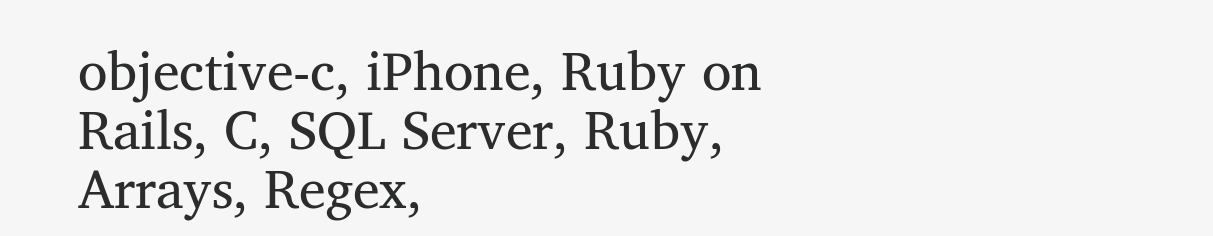objective-c, iPhone, Ruby on Rails, C, SQL Server, Ruby, Arrays, Regex,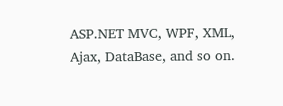ASP.NET MVC, WPF, XML, Ajax, DataBase, and so on.